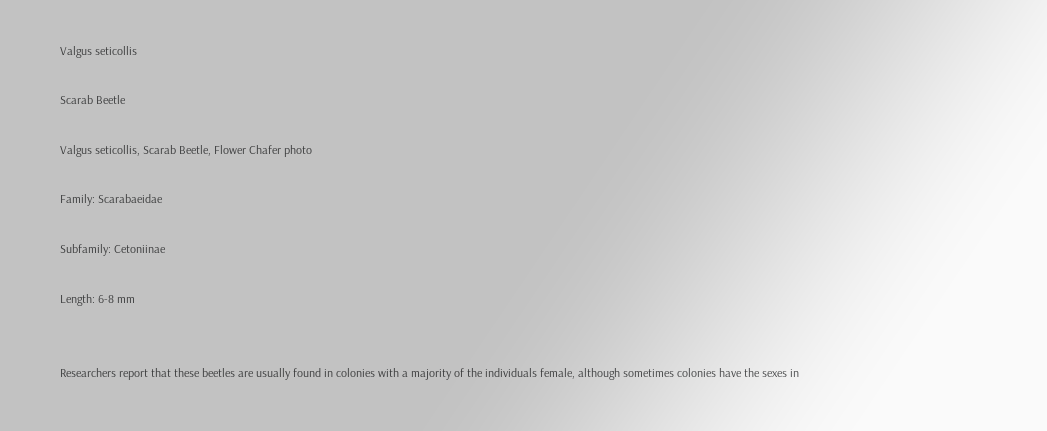Valgus seticollis

Scarab Beetle

Valgus seticollis, Scarab Beetle, Flower Chafer photo

Family: Scarabaeidae

Subfamily: Cetoniinae

Length: 6-8 mm


Researchers report that these beetles are usually found in colonies with a majority of the individuals female, although sometimes colonies have the sexes in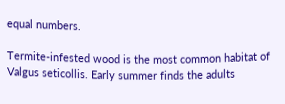equal numbers.

Termite-infested wood is the most common habitat of Valgus seticollis. Early summer finds the adults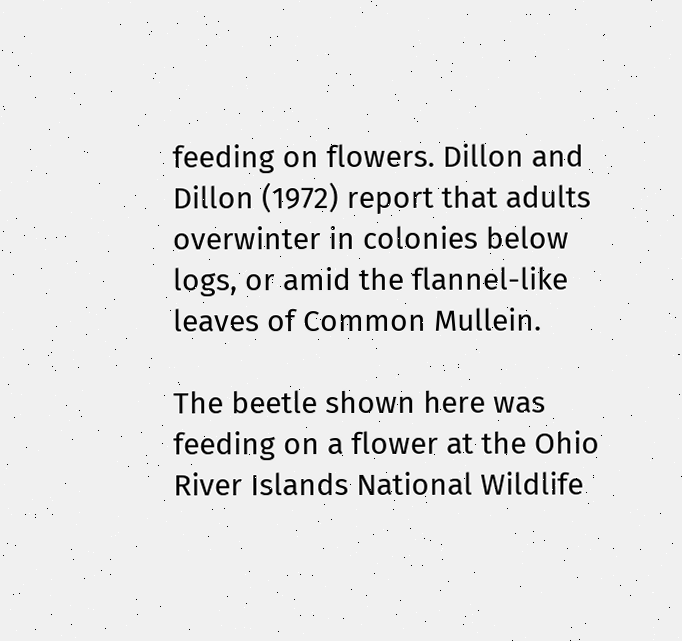feeding on flowers. Dillon and Dillon (1972) report that adults overwinter in colonies below logs, or amid the flannel-like leaves of Common Mullein.

The beetle shown here was feeding on a flower at the Ohio River Islands National Wildlife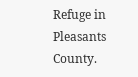Refuge in Pleasants County.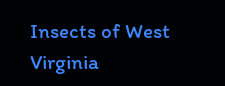Insects of West Virginia